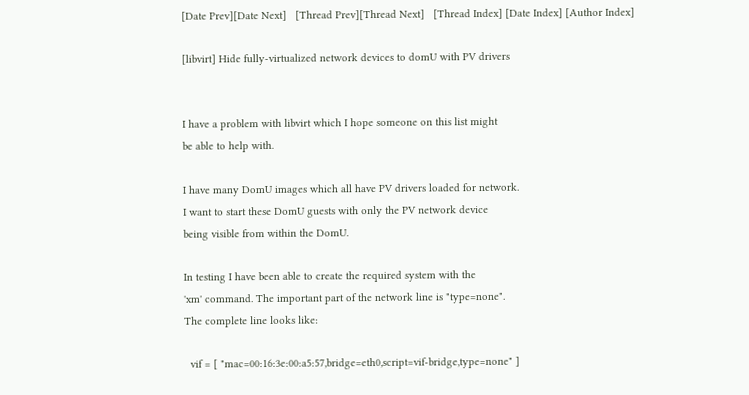[Date Prev][Date Next]   [Thread Prev][Thread Next]   [Thread Index] [Date Index] [Author Index]

[libvirt] Hide fully-virtualized network devices to domU with PV drivers


I have a problem with libvirt which I hope someone on this list might
be able to help with.

I have many DomU images which all have PV drivers loaded for network.
I want to start these DomU guests with only the PV network device
being visible from within the DomU.

In testing I have been able to create the required system with the
'xm' command. The important part of the network line is "type=none".
The complete line looks like:

  vif = [ "mac=00:16:3e:00:a5:57,bridge=eth0,script=vif-bridge,type=none" ]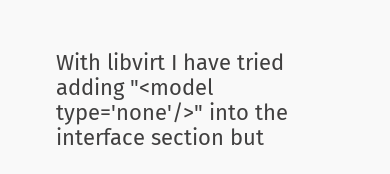With libvirt I have tried adding "<model type='none'/>" into the
interface section but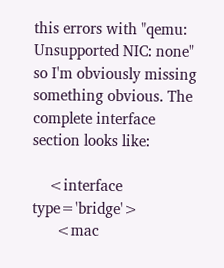this errors with "qemu: Unsupported NIC: none"
so I'm obviously missing something obvious. The complete interface
section looks like:

    <interface type='bridge'>
      <mac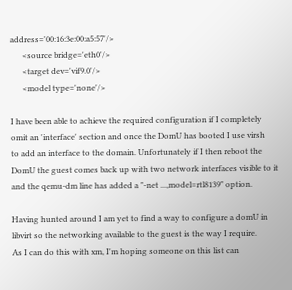address='00:16:3e:00:a5:57'/>
      <source bridge='eth0'/>
      <target dev='vif9.0'/>
      <model type='none'/>

I have been able to achieve the required configuration if I completely
omit an 'interface' section and once the DomU has booted I use virsh
to add an interface to the domain. Unfortunately if I then reboot the
DomU the guest comes back up with two network interfaces visible to it
and the qemu-dm line has added a "-net ...,model=rtl8139" option.

Having hunted around I am yet to find a way to configure a domU in
libvirt so the networking available to the guest is the way I require.
As I can do this with xm, I'm hoping someone on this list can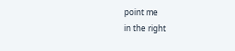point me
in the right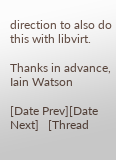direction to also do this with libvirt.

Thanks in advance,
Iain Watson

[Date Prev][Date Next]   [Thread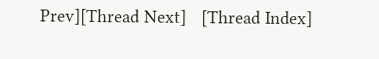Prev][Thread Next]   [Thread Index]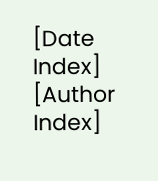[Date Index] [Author Index]